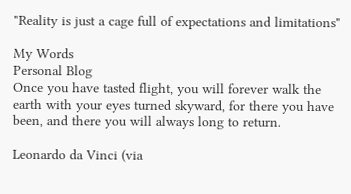"Reality is just a cage full of expectations and limitations"

My Words
Personal Blog
Once you have tasted flight, you will forever walk the earth with your eyes turned skyward, for there you have been, and there you will always long to return.

Leonardo da Vinci (via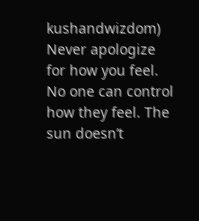kushandwizdom)
Never apologize for how you feel. No one can control how they feel. The sun doesn’t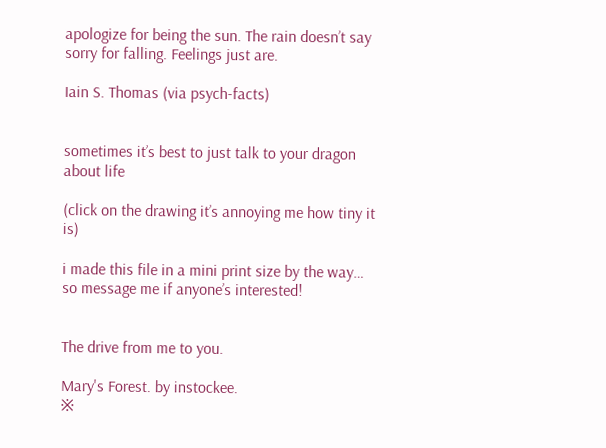apologize for being the sun. The rain doesn’t say sorry for falling. Feelings just are.

Iain S. Thomas (via psych-facts)


sometimes it’s best to just talk to your dragon about life

(click on the drawing it’s annoying me how tiny it is)

i made this file in a mini print size by the way… so message me if anyone’s interested!


The drive from me to you.

Mary's Forest. by instockee.
※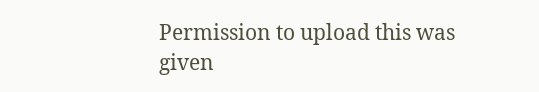Permission to upload this was given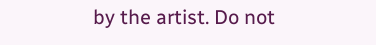by the artist. Do not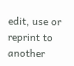edit, use or reprint to another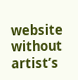website without artist’s